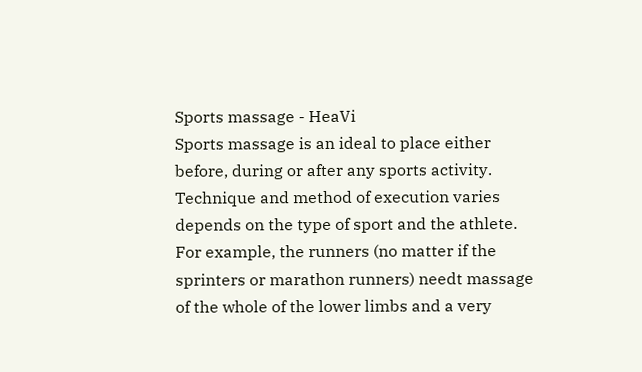Sports massage - HeaVi
Sports massage is an ideal to place either before, during or after any sports activity. Technique and method of execution varies depends on the type of sport and the athlete. For example, the runners (no matter if the sprinters or marathon runners) needt massage of the whole of the lower limbs and a very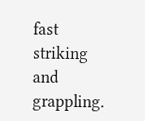fast striking and grappling.